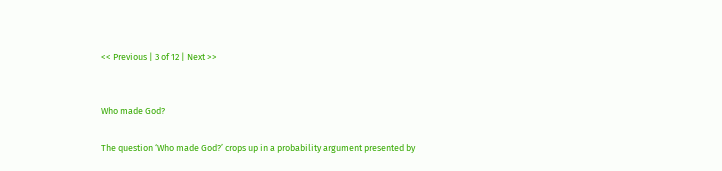<< Previous | 3 of 12 | Next >>


Who made God?

The question ‘Who made God?’ crops up in a probability argument presented by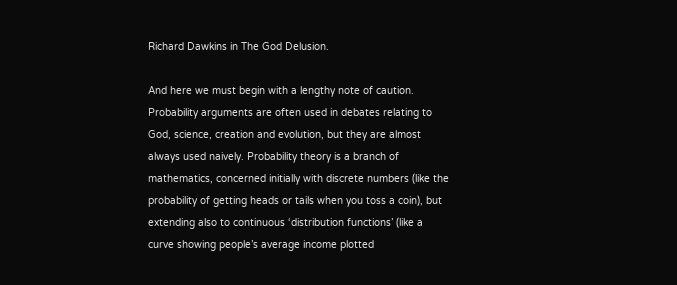Richard Dawkins in The God Delusion.

And here we must begin with a lengthy note of caution. Probability arguments are often used in debates relating to God, science, creation and evolution, but they are almost always used naively. Probability theory is a branch of mathematics, concerned initially with discrete numbers (like the probability of getting heads or tails when you toss a coin), but extending also to continuous ‘distribution functions’ (like a curve showing people’s average income plotted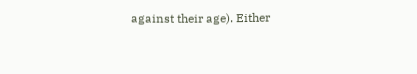against their age). Either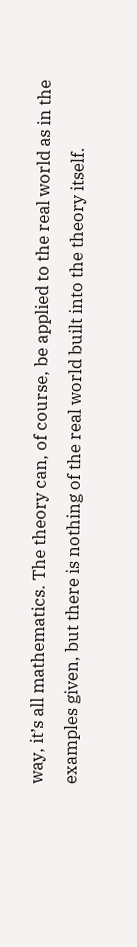way, it’s all mathematics. The theory can, of course, be applied to the real world as in the examples given, but there is nothing of the real world built into the theory itself.